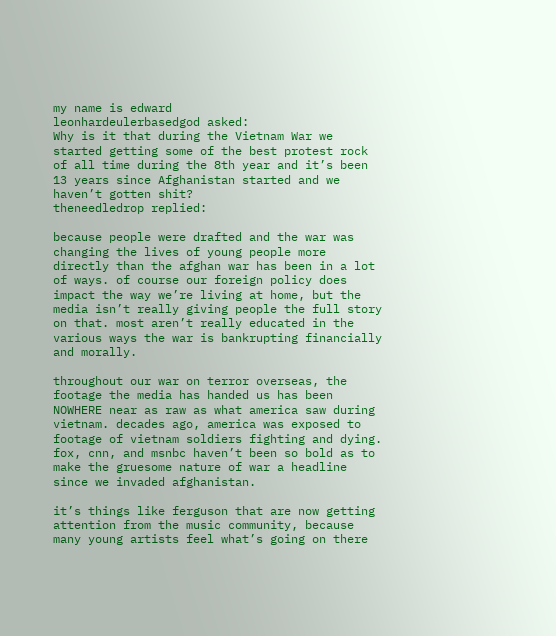my name is edward
leonhardeulerbasedgod asked:
Why is it that during the Vietnam War we started getting some of the best protest rock of all time during the 8th year and it’s been 13 years since Afghanistan started and we haven’t gotten shit?
theneedledrop replied:

because people were drafted and the war was changing the lives of young people more directly than the afghan war has been in a lot of ways. of course our foreign policy does impact the way we’re living at home, but the media isn’t really giving people the full story on that. most aren’t really educated in the various ways the war is bankrupting financially and morally.

throughout our war on terror overseas, the footage the media has handed us has been NOWHERE near as raw as what america saw during vietnam. decades ago, america was exposed to footage of vietnam soldiers fighting and dying. fox, cnn, and msnbc haven’t been so bold as to make the gruesome nature of war a headline since we invaded afghanistan.

it’s things like ferguson that are now getting attention from the music community, because many young artists feel what’s going on there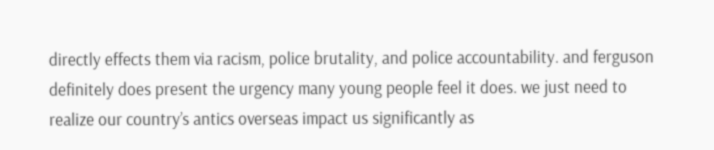directly effects them via racism, police brutality, and police accountability. and ferguson definitely does present the urgency many young people feel it does. we just need to realize our country’s antics overseas impact us significantly as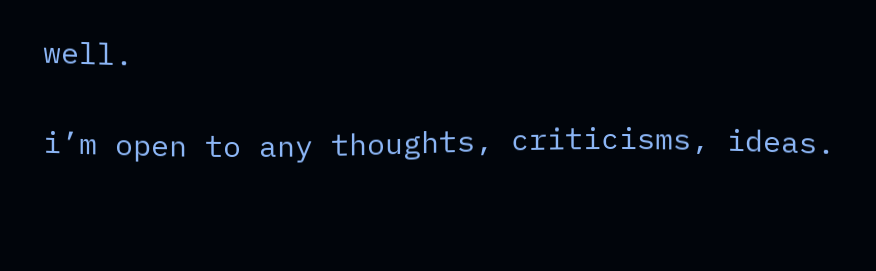well.

i’m open to any thoughts, criticisms, ideas.